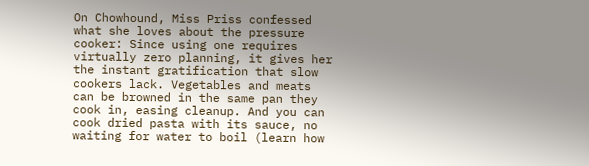On Chowhound, Miss Priss confessed what she loves about the pressure cooker: Since using one requires virtually zero planning, it gives her the instant gratification that slow cookers lack. Vegetables and meats can be browned in the same pan they cook in, easing cleanup. And you can cook dried pasta with its sauce, no waiting for water to boil (learn how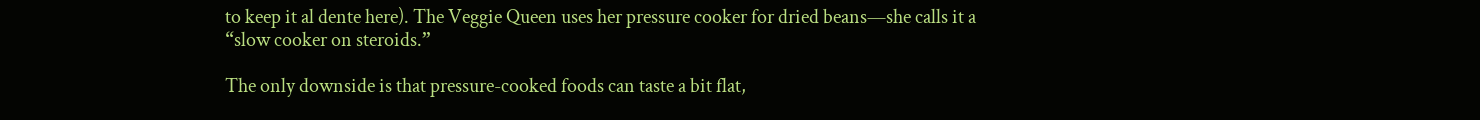to keep it al dente here). The Veggie Queen uses her pressure cooker for dried beans—she calls it a “slow cooker on steroids.”

The only downside is that pressure-cooked foods can taste a bit flat,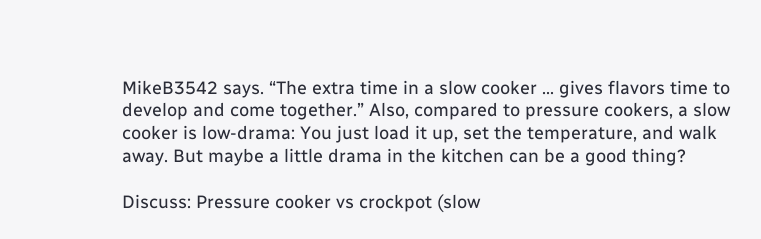MikeB3542 says. “The extra time in a slow cooker … gives flavors time to develop and come together.” Also, compared to pressure cookers, a slow cooker is low-drama: You just load it up, set the temperature, and walk away. But maybe a little drama in the kitchen can be a good thing?

Discuss: Pressure cooker vs crockpot (slow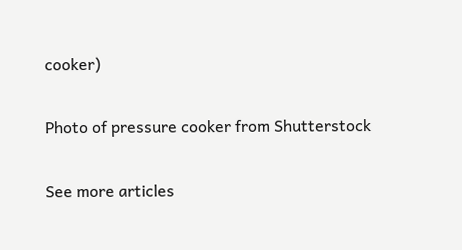cooker)

Photo of pressure cooker from Shutterstock

See more articles